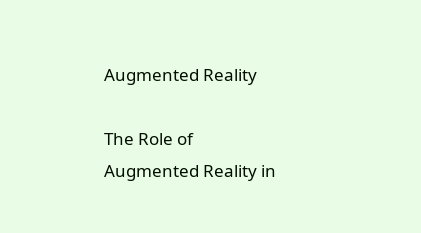Augmented Reality

The Role of Augmented Reality in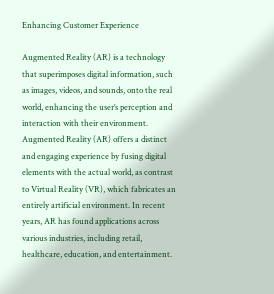Enhancing Customer Experience

Augmented Reality (AR) is a technology that superimposes digital information, such as images, videos, and sounds, onto the real world, enhancing the user’s perception and interaction with their environment. Augmented Reality (AR) offers a distinct and engaging experience by fusing digital elements with the actual world, as contrast to Virtual Reality (VR), which fabricates an entirely artificial environment. In recent years, AR has found applications across various industries, including retail, healthcare, education, and entertainment.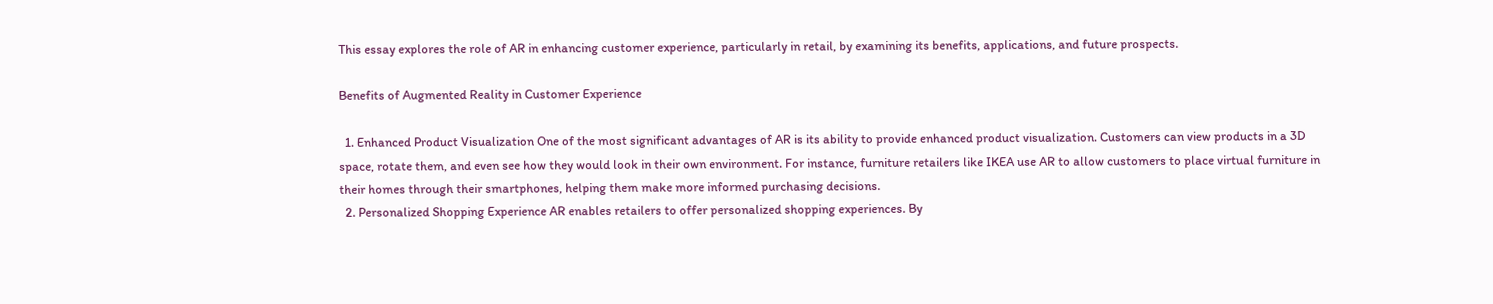This essay explores the role of AR in enhancing customer experience, particularly in retail, by examining its benefits, applications, and future prospects.

Benefits of Augmented Reality in Customer Experience

  1. Enhanced Product Visualization One of the most significant advantages of AR is its ability to provide enhanced product visualization. Customers can view products in a 3D space, rotate them, and even see how they would look in their own environment. For instance, furniture retailers like IKEA use AR to allow customers to place virtual furniture in their homes through their smartphones, helping them make more informed purchasing decisions.
  2. Personalized Shopping Experience AR enables retailers to offer personalized shopping experiences. By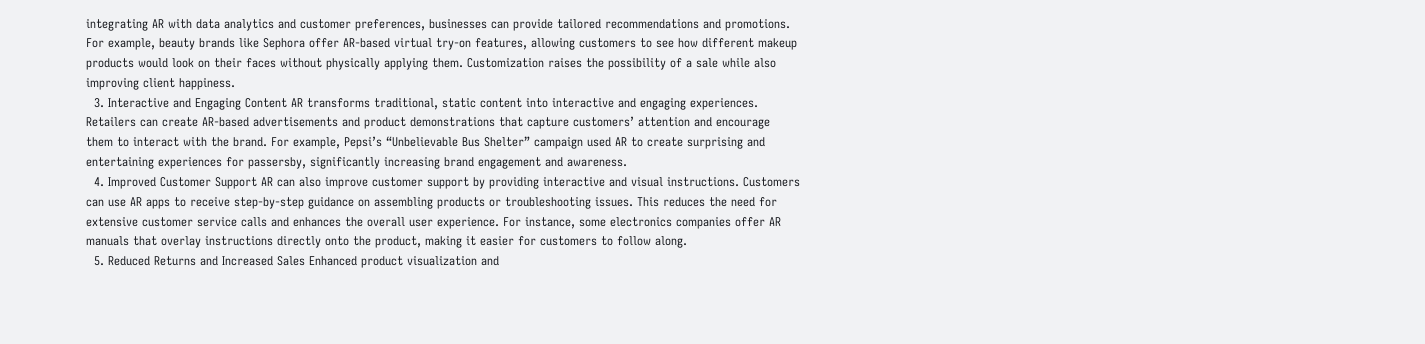integrating AR with data analytics and customer preferences, businesses can provide tailored recommendations and promotions. For example, beauty brands like Sephora offer AR-based virtual try-on features, allowing customers to see how different makeup products would look on their faces without physically applying them. Customization raises the possibility of a sale while also improving client happiness.
  3. Interactive and Engaging Content AR transforms traditional, static content into interactive and engaging experiences. Retailers can create AR-based advertisements and product demonstrations that capture customers’ attention and encourage them to interact with the brand. For example, Pepsi’s “Unbelievable Bus Shelter” campaign used AR to create surprising and entertaining experiences for passersby, significantly increasing brand engagement and awareness.
  4. Improved Customer Support AR can also improve customer support by providing interactive and visual instructions. Customers can use AR apps to receive step-by-step guidance on assembling products or troubleshooting issues. This reduces the need for extensive customer service calls and enhances the overall user experience. For instance, some electronics companies offer AR manuals that overlay instructions directly onto the product, making it easier for customers to follow along.
  5. Reduced Returns and Increased Sales Enhanced product visualization and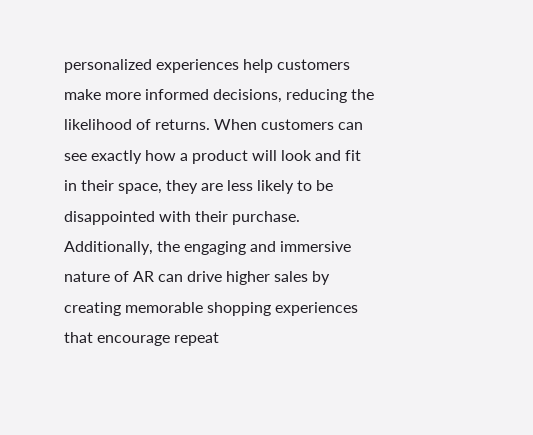personalized experiences help customers make more informed decisions, reducing the likelihood of returns. When customers can see exactly how a product will look and fit in their space, they are less likely to be disappointed with their purchase. Additionally, the engaging and immersive nature of AR can drive higher sales by creating memorable shopping experiences that encourage repeat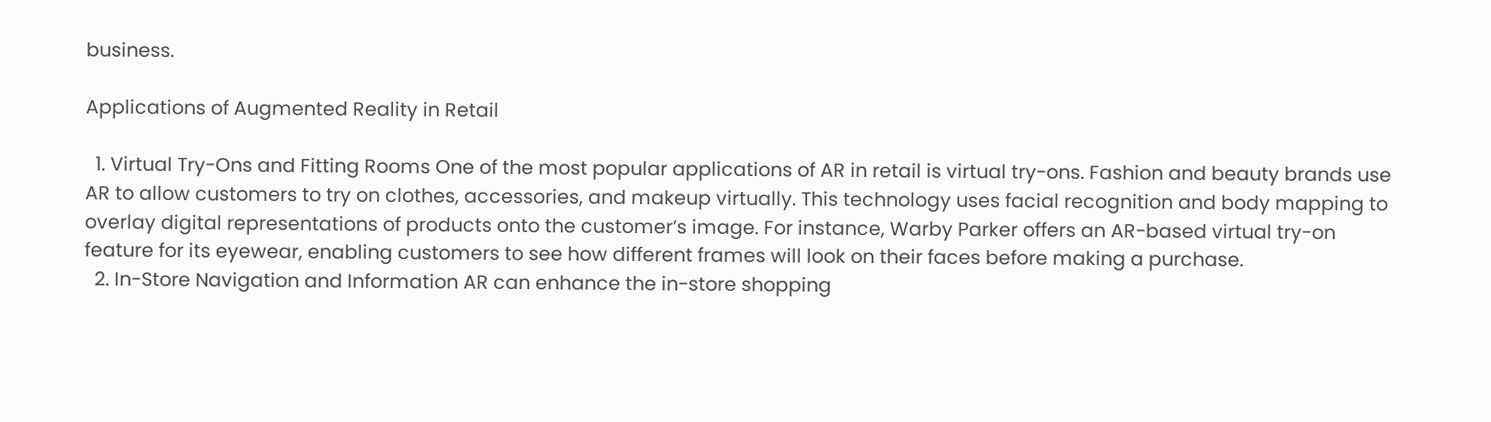business.

Applications of Augmented Reality in Retail

  1. Virtual Try-Ons and Fitting Rooms One of the most popular applications of AR in retail is virtual try-ons. Fashion and beauty brands use AR to allow customers to try on clothes, accessories, and makeup virtually. This technology uses facial recognition and body mapping to overlay digital representations of products onto the customer’s image. For instance, Warby Parker offers an AR-based virtual try-on feature for its eyewear, enabling customers to see how different frames will look on their faces before making a purchase.
  2. In-Store Navigation and Information AR can enhance the in-store shopping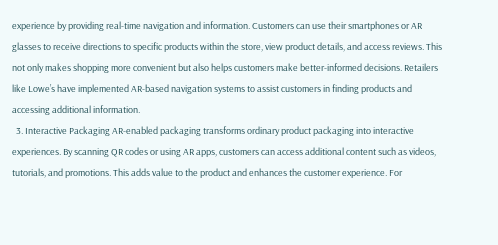experience by providing real-time navigation and information. Customers can use their smartphones or AR glasses to receive directions to specific products within the store, view product details, and access reviews. This not only makes shopping more convenient but also helps customers make better-informed decisions. Retailers like Lowe’s have implemented AR-based navigation systems to assist customers in finding products and accessing additional information.
  3. Interactive Packaging AR-enabled packaging transforms ordinary product packaging into interactive experiences. By scanning QR codes or using AR apps, customers can access additional content such as videos, tutorials, and promotions. This adds value to the product and enhances the customer experience. For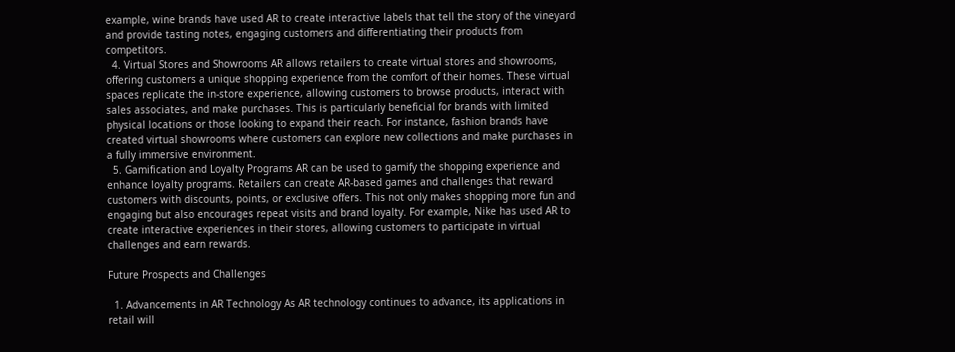example, wine brands have used AR to create interactive labels that tell the story of the vineyard and provide tasting notes, engaging customers and differentiating their products from competitors.
  4. Virtual Stores and Showrooms AR allows retailers to create virtual stores and showrooms, offering customers a unique shopping experience from the comfort of their homes. These virtual spaces replicate the in-store experience, allowing customers to browse products, interact with sales associates, and make purchases. This is particularly beneficial for brands with limited physical locations or those looking to expand their reach. For instance, fashion brands have created virtual showrooms where customers can explore new collections and make purchases in a fully immersive environment.
  5. Gamification and Loyalty Programs AR can be used to gamify the shopping experience and enhance loyalty programs. Retailers can create AR-based games and challenges that reward customers with discounts, points, or exclusive offers. This not only makes shopping more fun and engaging but also encourages repeat visits and brand loyalty. For example, Nike has used AR to create interactive experiences in their stores, allowing customers to participate in virtual challenges and earn rewards.

Future Prospects and Challenges

  1. Advancements in AR Technology As AR technology continues to advance, its applications in retail will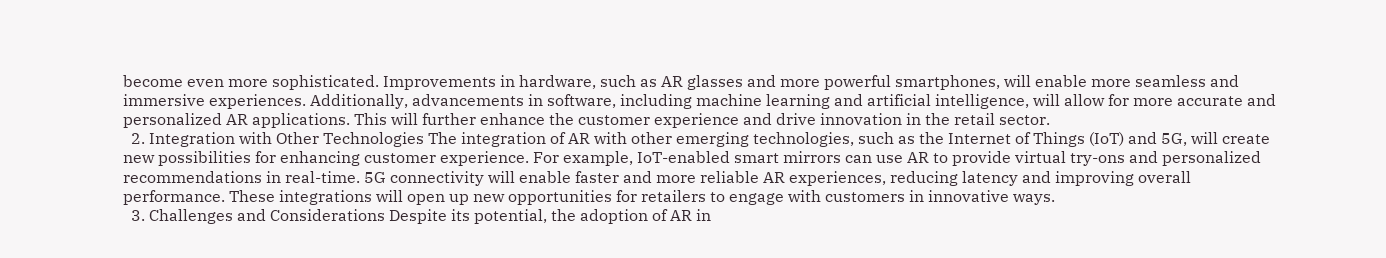become even more sophisticated. Improvements in hardware, such as AR glasses and more powerful smartphones, will enable more seamless and immersive experiences. Additionally, advancements in software, including machine learning and artificial intelligence, will allow for more accurate and personalized AR applications. This will further enhance the customer experience and drive innovation in the retail sector.
  2. Integration with Other Technologies The integration of AR with other emerging technologies, such as the Internet of Things (IoT) and 5G, will create new possibilities for enhancing customer experience. For example, IoT-enabled smart mirrors can use AR to provide virtual try-ons and personalized recommendations in real-time. 5G connectivity will enable faster and more reliable AR experiences, reducing latency and improving overall performance. These integrations will open up new opportunities for retailers to engage with customers in innovative ways.
  3. Challenges and Considerations Despite its potential, the adoption of AR in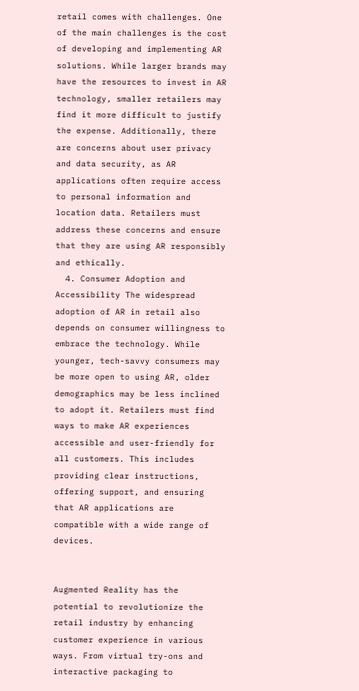retail comes with challenges. One of the main challenges is the cost of developing and implementing AR solutions. While larger brands may have the resources to invest in AR technology, smaller retailers may find it more difficult to justify the expense. Additionally, there are concerns about user privacy and data security, as AR applications often require access to personal information and location data. Retailers must address these concerns and ensure that they are using AR responsibly and ethically.
  4. Consumer Adoption and Accessibility The widespread adoption of AR in retail also depends on consumer willingness to embrace the technology. While younger, tech-savvy consumers may be more open to using AR, older demographics may be less inclined to adopt it. Retailers must find ways to make AR experiences accessible and user-friendly for all customers. This includes providing clear instructions, offering support, and ensuring that AR applications are compatible with a wide range of devices.


Augmented Reality has the potential to revolutionize the retail industry by enhancing customer experience in various ways. From virtual try-ons and interactive packaging to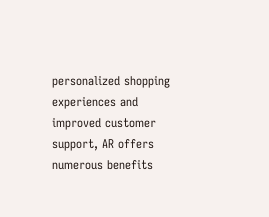personalized shopping experiences and improved customer support, AR offers numerous benefits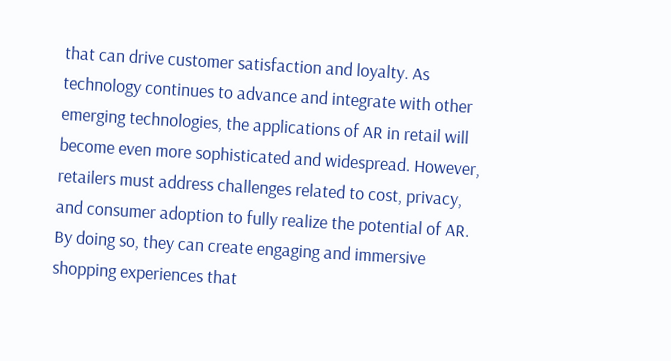that can drive customer satisfaction and loyalty. As technology continues to advance and integrate with other emerging technologies, the applications of AR in retail will become even more sophisticated and widespread. However, retailers must address challenges related to cost, privacy, and consumer adoption to fully realize the potential of AR. By doing so, they can create engaging and immersive shopping experiences that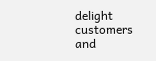delight customers and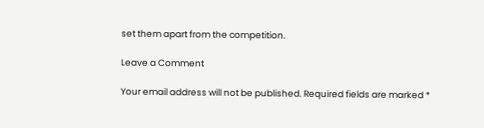set them apart from the competition.

Leave a Comment

Your email address will not be published. Required fields are marked *